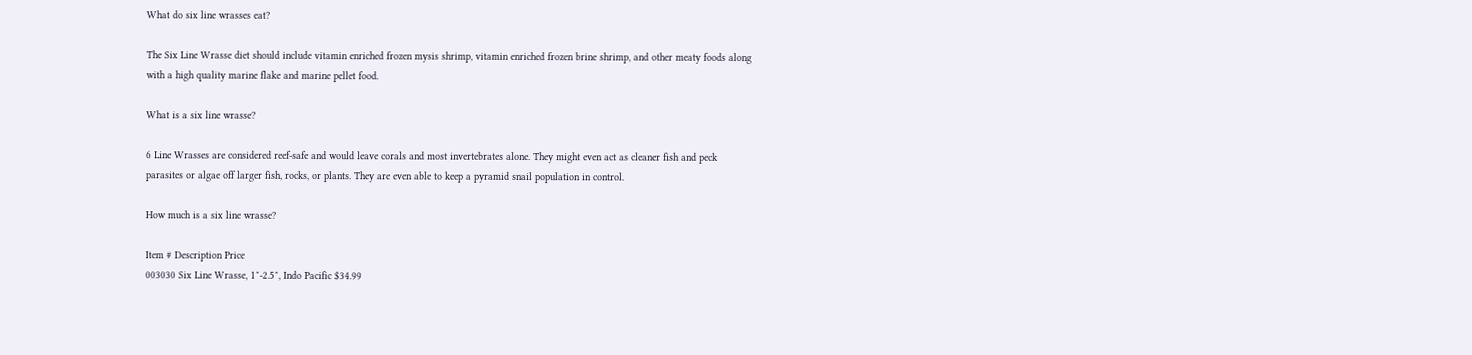What do six line wrasses eat?

The Six Line Wrasse diet should include vitamin enriched frozen mysis shrimp, vitamin enriched frozen brine shrimp, and other meaty foods along with a high quality marine flake and marine pellet food.

What is a six line wrasse?

6 Line Wrasses are considered reef-safe and would leave corals and most invertebrates alone. They might even act as cleaner fish and peck parasites or algae off larger fish, rocks, or plants. They are even able to keep a pyramid snail population in control.

How much is a six line wrasse?

Item # Description Price
003030 Six Line Wrasse, 1″-2.5″, Indo Pacific $34.99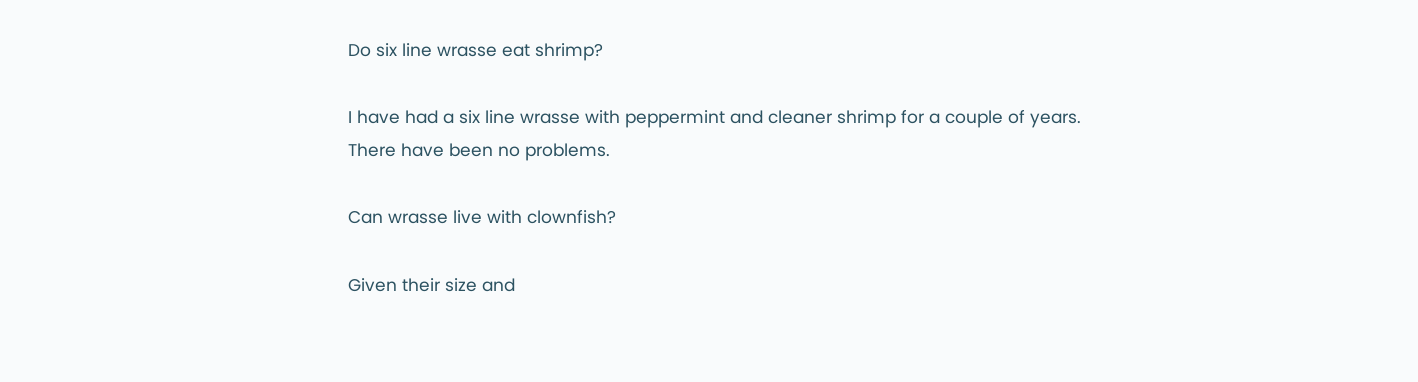Do six line wrasse eat shrimp?

I have had a six line wrasse with peppermint and cleaner shrimp for a couple of years. There have been no problems.

Can wrasse live with clownfish?

Given their size and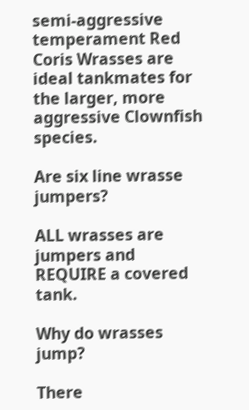semi-aggressive temperament Red Coris Wrasses are ideal tankmates for the larger, more aggressive Clownfish species.

Are six line wrasse jumpers?

ALL wrasses are jumpers and REQUIRE a covered tank.

Why do wrasses jump?

There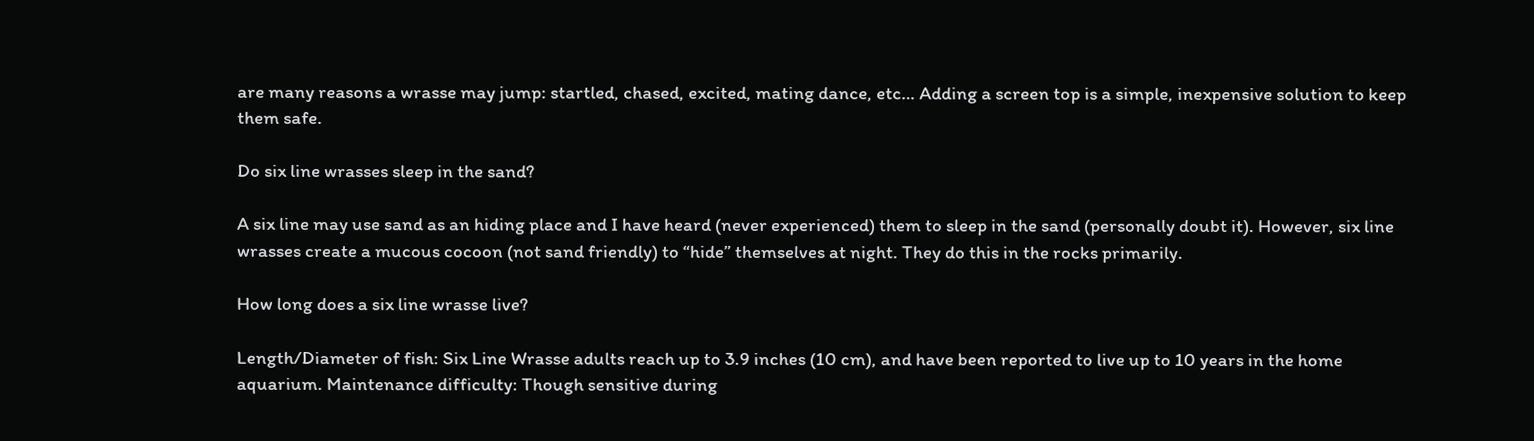are many reasons a wrasse may jump: startled, chased, excited, mating dance, etc… Adding a screen top is a simple, inexpensive solution to keep them safe.

Do six line wrasses sleep in the sand?

A six line may use sand as an hiding place and I have heard (never experienced) them to sleep in the sand (personally doubt it). However, six line wrasses create a mucous cocoon (not sand friendly) to “hide” themselves at night. They do this in the rocks primarily.

How long does a six line wrasse live?

Length/Diameter of fish: Six Line Wrasse adults reach up to 3.9 inches (10 cm), and have been reported to live up to 10 years in the home aquarium. Maintenance difficulty: Though sensitive during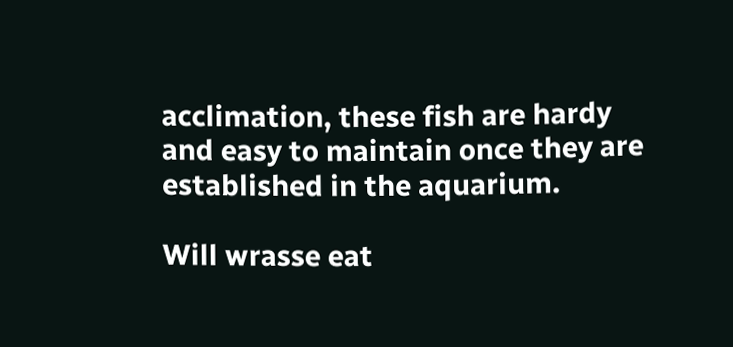acclimation, these fish are hardy and easy to maintain once they are established in the aquarium.

Will wrasse eat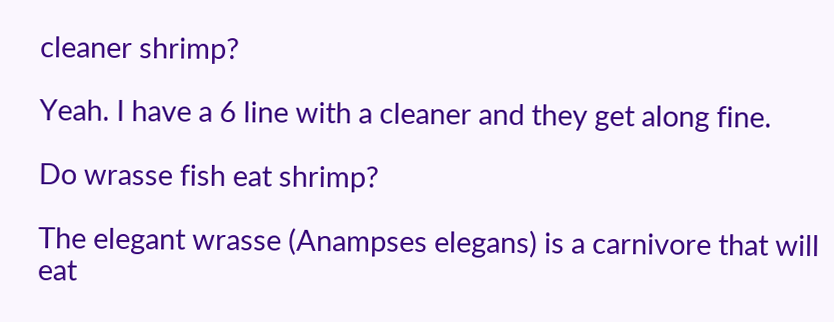cleaner shrimp?

Yeah. I have a 6 line with a cleaner and they get along fine.

Do wrasse fish eat shrimp?

The elegant wrasse (Anampses elegans) is a carnivore that will eat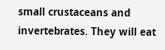small crustaceans and invertebrates. They will eat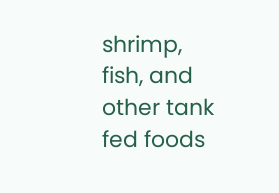shrimp, fish, and other tank fed foods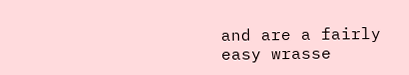and are a fairly easy wrasse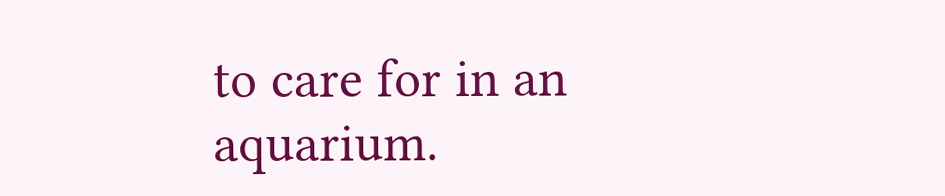to care for in an aquarium.